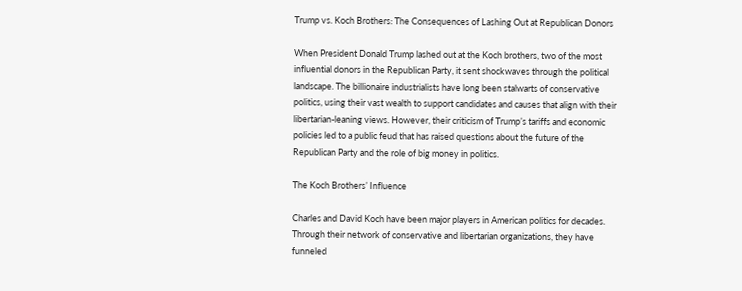Trump vs. Koch Brothers: The Consequences of Lashing Out at Republican Donors

When President Donald Trump lashed out at the Koch brothers, two of the most influential donors in the Republican Party, it sent shockwaves through the political landscape. The billionaire industrialists have long been stalwarts of conservative politics, using their vast wealth to support candidates and causes that align with their libertarian-leaning views. However, their criticism of Trump’s tariffs and economic policies led to a public feud that has raised questions about the future of the Republican Party and the role of big money in politics.

The Koch Brothers’ Influence

Charles and David Koch have been major players in American politics for decades. Through their network of conservative and libertarian organizations, they have funneled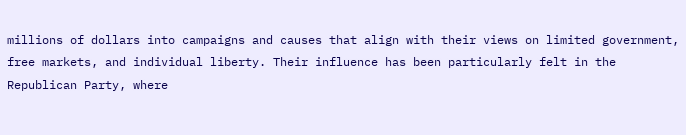millions of dollars into campaigns and causes that align with their views on limited government, free markets, and individual liberty. Their influence has been particularly felt in the Republican Party, where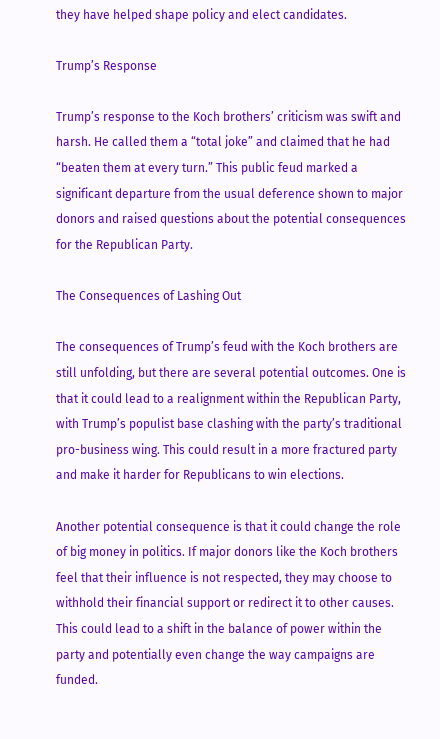they have helped shape policy and elect candidates.

Trump’s Response

Trump’s response to the Koch brothers’ criticism was swift and harsh. He called them a “total joke” and claimed that he had “beaten them at every turn.” This public feud marked a significant departure from the usual deference shown to major donors and raised questions about the potential consequences for the Republican Party.

The Consequences of Lashing Out

The consequences of Trump’s feud with the Koch brothers are still unfolding, but there are several potential outcomes. One is that it could lead to a realignment within the Republican Party, with Trump’s populist base clashing with the party’s traditional pro-business wing. This could result in a more fractured party and make it harder for Republicans to win elections.

Another potential consequence is that it could change the role of big money in politics. If major donors like the Koch brothers feel that their influence is not respected, they may choose to withhold their financial support or redirect it to other causes. This could lead to a shift in the balance of power within the party and potentially even change the way campaigns are funded.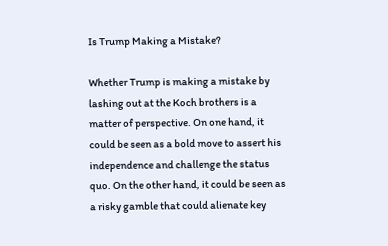Is Trump Making a Mistake?

Whether Trump is making a mistake by lashing out at the Koch brothers is a matter of perspective. On one hand, it could be seen as a bold move to assert his independence and challenge the status quo. On the other hand, it could be seen as a risky gamble that could alienate key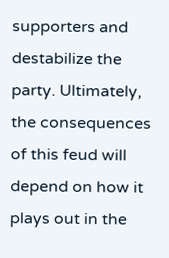supporters and destabilize the party. Ultimately, the consequences of this feud will depend on how it plays out in the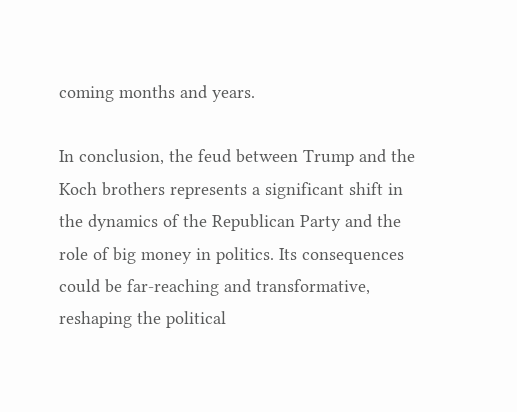coming months and years.

In conclusion, the feud between Trump and the Koch brothers represents a significant shift in the dynamics of the Republican Party and the role of big money in politics. Its consequences could be far-reaching and transformative, reshaping the political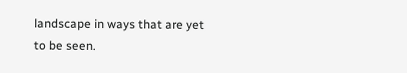landscape in ways that are yet to be seen.